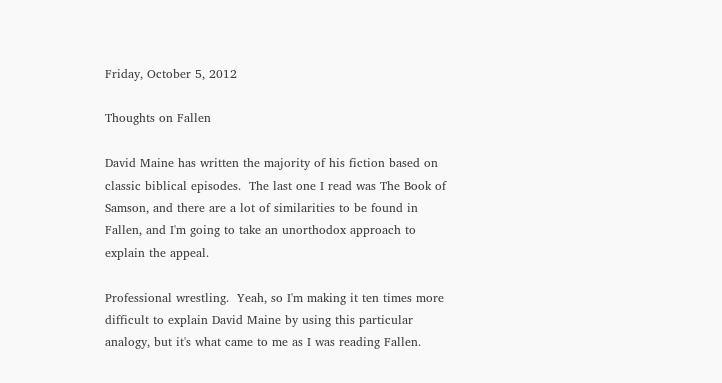Friday, October 5, 2012

Thoughts on Fallen

David Maine has written the majority of his fiction based on classic biblical episodes.  The last one I read was The Book of Samson, and there are a lot of similarities to be found in Fallen, and I'm going to take an unorthodox approach to explain the appeal.

Professional wrestling.  Yeah, so I'm making it ten times more difficult to explain David Maine by using this particular analogy, but it's what came to me as I was reading Fallen.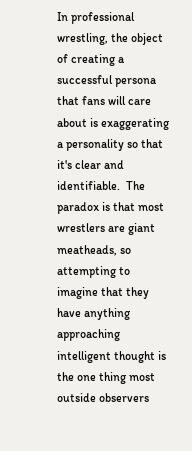In professional wrestling, the object of creating a successful persona that fans will care about is exaggerating a personality so that it's clear and identifiable.  The paradox is that most wrestlers are giant meatheads, so attempting to imagine that they have anything approaching intelligent thought is the one thing most outside observers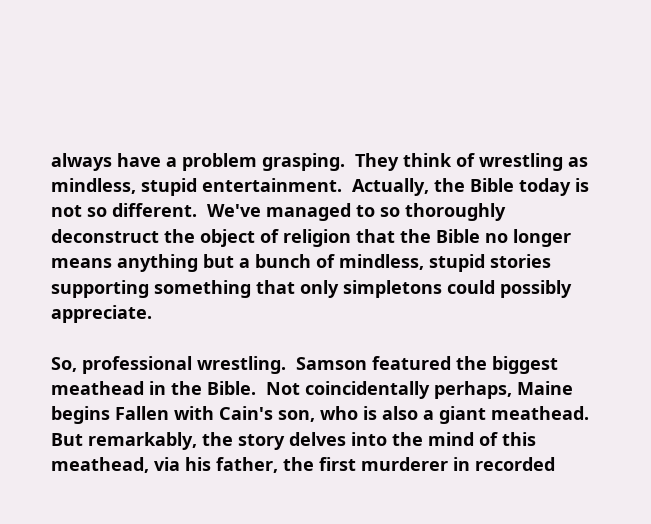always have a problem grasping.  They think of wrestling as mindless, stupid entertainment.  Actually, the Bible today is not so different.  We've managed to so thoroughly deconstruct the object of religion that the Bible no longer means anything but a bunch of mindless, stupid stories supporting something that only simpletons could possibly appreciate.

So, professional wrestling.  Samson featured the biggest meathead in the Bible.  Not coincidentally perhaps, Maine begins Fallen with Cain's son, who is also a giant meathead.  But remarkably, the story delves into the mind of this meathead, via his father, the first murderer in recorded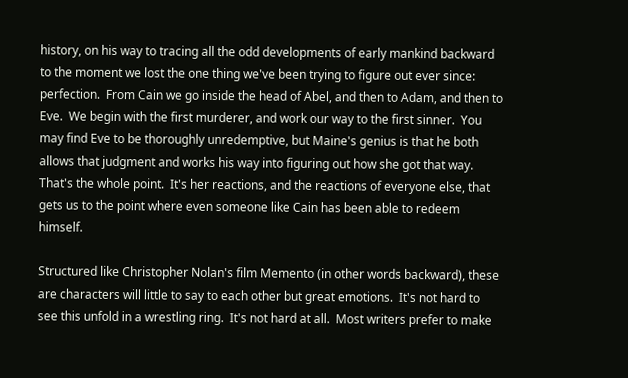history, on his way to tracing all the odd developments of early mankind backward to the moment we lost the one thing we've been trying to figure out ever since: perfection.  From Cain we go inside the head of Abel, and then to Adam, and then to Eve.  We begin with the first murderer, and work our way to the first sinner.  You may find Eve to be thoroughly unredemptive, but Maine's genius is that he both allows that judgment and works his way into figuring out how she got that way.  That's the whole point.  It's her reactions, and the reactions of everyone else, that gets us to the point where even someone like Cain has been able to redeem himself.

Structured like Christopher Nolan's film Memento (in other words backward), these are characters will little to say to each other but great emotions.  It's not hard to see this unfold in a wrestling ring.  It's not hard at all.  Most writers prefer to make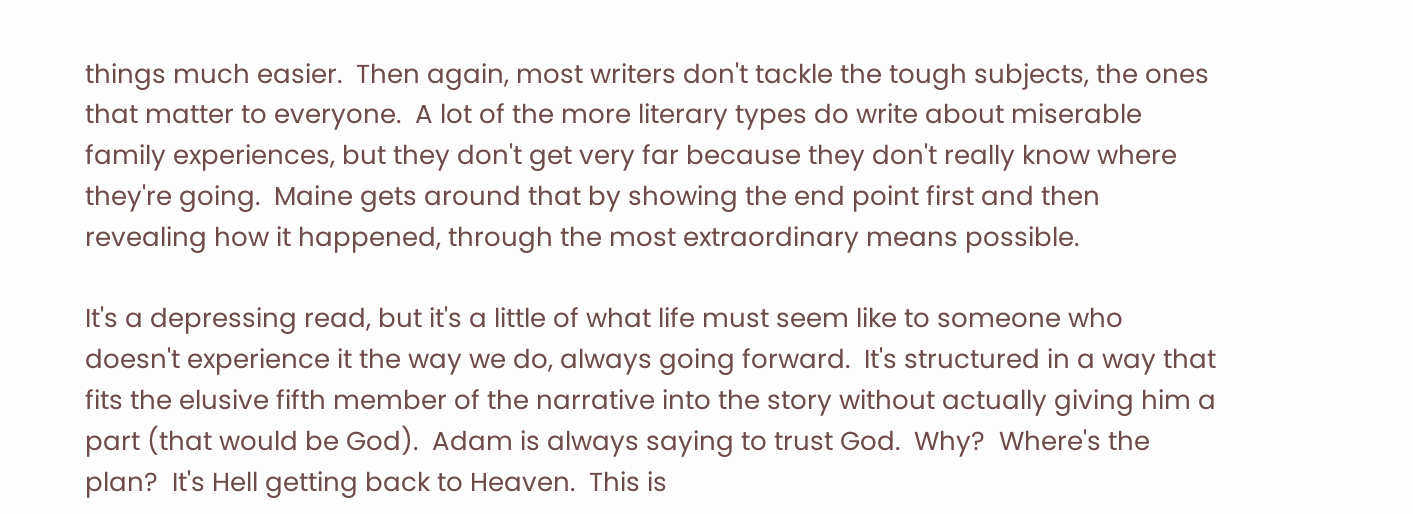things much easier.  Then again, most writers don't tackle the tough subjects, the ones that matter to everyone.  A lot of the more literary types do write about miserable family experiences, but they don't get very far because they don't really know where they're going.  Maine gets around that by showing the end point first and then revealing how it happened, through the most extraordinary means possible.

It's a depressing read, but it's a little of what life must seem like to someone who doesn't experience it the way we do, always going forward.  It's structured in a way that fits the elusive fifth member of the narrative into the story without actually giving him a part (that would be God).  Adam is always saying to trust God.  Why?  Where's the plan?  It's Hell getting back to Heaven.  This is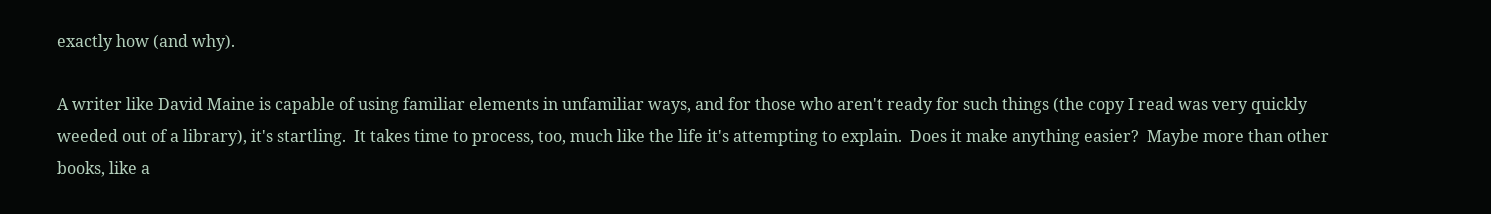exactly how (and why).

A writer like David Maine is capable of using familiar elements in unfamiliar ways, and for those who aren't ready for such things (the copy I read was very quickly weeded out of a library), it's startling.  It takes time to process, too, much like the life it's attempting to explain.  Does it make anything easier?  Maybe more than other books, like a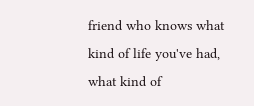friend who knows what kind of life you've had, what kind of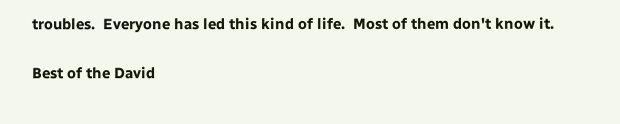troubles.  Everyone has led this kind of life.  Most of them don't know it.

Best of the David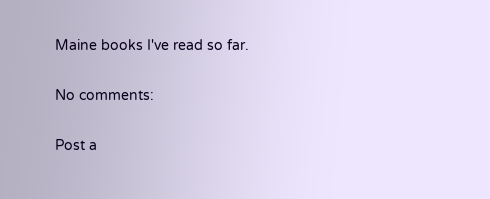Maine books I've read so far.

No comments:

Post a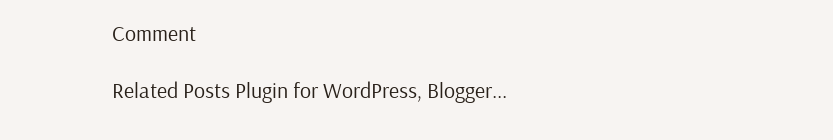Comment

Related Posts Plugin for WordPress, Blogger...